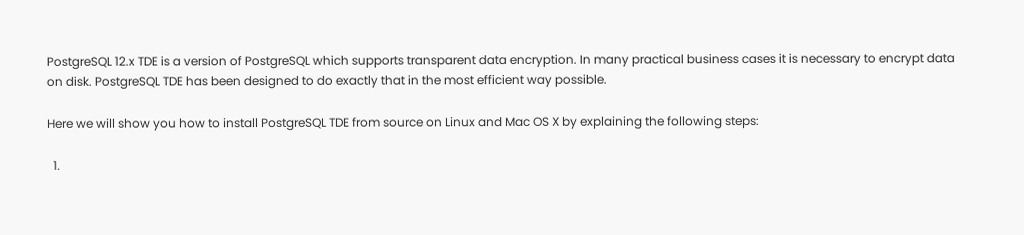PostgreSQL 12.x TDE is a version of PostgreSQL which supports transparent data encryption. In many practical business cases it is necessary to encrypt data on disk. PostgreSQL TDE has been designed to do exactly that in the most efficient way possible.

Here we will show you how to install PostgreSQL TDE from source on Linux and Mac OS X by explaining the following steps:

  1.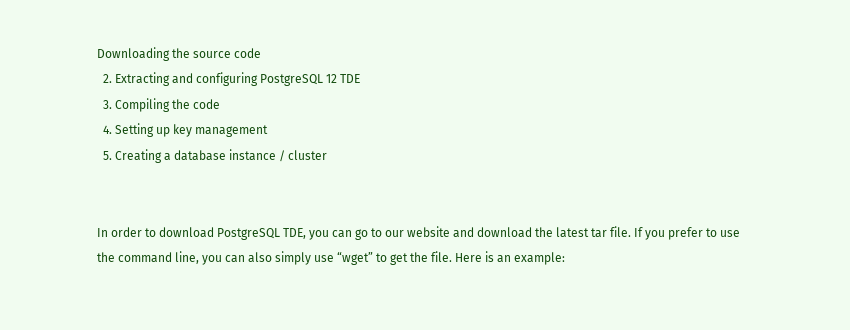Downloading the source code
  2. Extracting and configuring PostgreSQL 12 TDE
  3. Compiling the code
  4. Setting up key management
  5. Creating a database instance / cluster


In order to download PostgreSQL TDE, you can go to our website and download the latest tar file. If you prefer to use the command line, you can also simply use “wget” to get the file. Here is an example: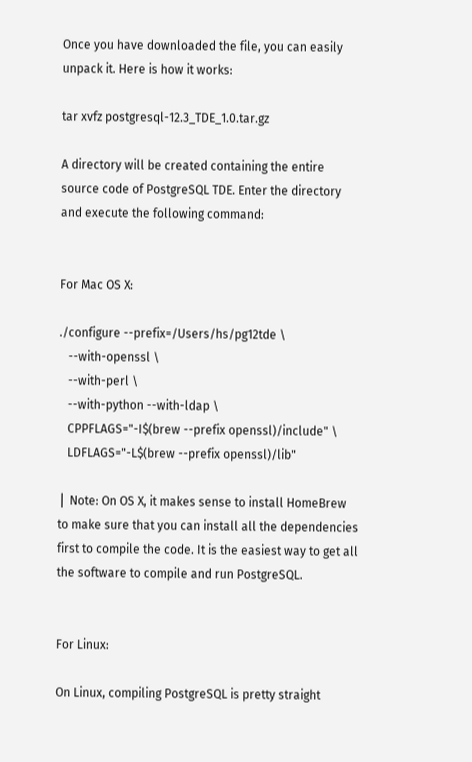Once you have downloaded the file, you can easily unpack it. Here is how it works:

tar xvfz postgresql-12.3_TDE_1.0.tar.gz

A directory will be created containing the entire source code of PostgreSQL TDE. Enter the directory and execute the following command:


For Mac OS X:

./configure --prefix=/Users/hs/pg12tde \
   --with-openssl \
   --with-perl \
   --with-python --with-ldap \
   CPPFLAGS="-I$(brew --prefix openssl)/include" \
   LDFLAGS="-L$(brew --prefix openssl)/lib"

⎟  Note: On OS X, it makes sense to install HomeBrew to make sure that you can install all the dependencies first to compile the code. It is the easiest way to get all the software to compile and run PostgreSQL.


For Linux:

On Linux, compiling PostgreSQL is pretty straight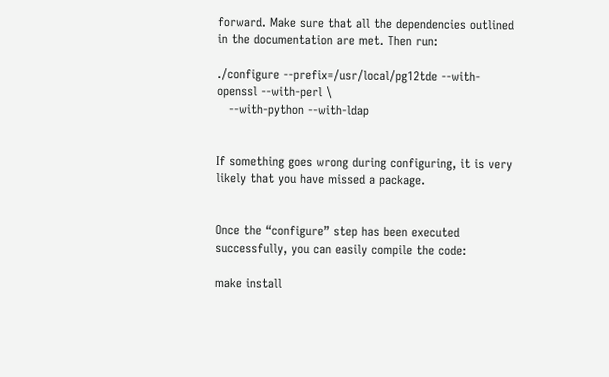forward. Make sure that all the dependencies outlined in the documentation are met. Then run:

./configure --prefix=/usr/local/pg12tde --with-openssl --with-perl \
   --with-python --with-ldap


If something goes wrong during configuring, it is very likely that you have missed a package.


Once the “configure” step has been executed successfully, you can easily compile the code:

make install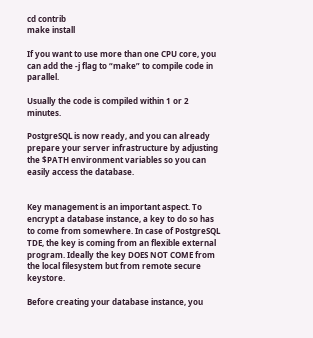cd contrib
make install

If you want to use more than one CPU core, you can add the -j flag to “make” to compile code in parallel.

Usually the code is compiled within 1 or 2 minutes.

PostgreSQL is now ready, and you can already prepare your server infrastructure by adjusting the $PATH environment variables so you can easily access the database.


Key management is an important aspect. To encrypt a database instance, a key to do so has to come from somewhere. In case of PostgreSQL TDE, the key is coming from an flexible external program. Ideally the key DOES NOT COME from the local filesystem but from remote secure keystore.

Before creating your database instance, you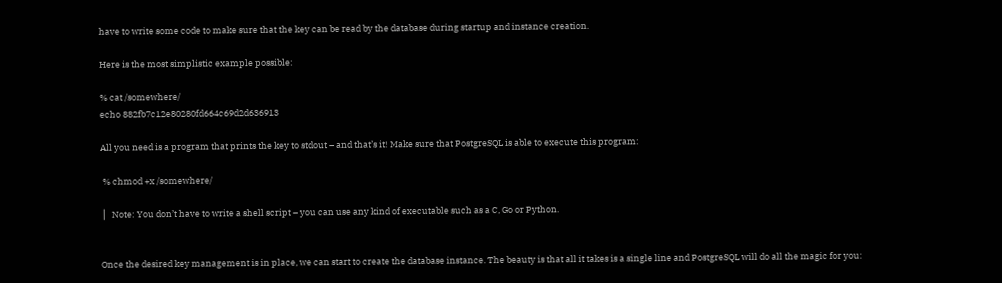have to write some code to make sure that the key can be read by the database during startup and instance creation.

Here is the most simplistic example possible:

% cat /somewhere/
echo 882fb7c12e80280fd664c69d2d636913

All you need is a program that prints the key to stdout – and that’s it! Make sure that PostgreSQL is able to execute this program:

 % chmod +x /somewhere/

⎟   Note: You don’t have to write a shell script – you can use any kind of executable such as a C, Go or Python.


Once the desired key management is in place, we can start to create the database instance. The beauty is that all it takes is a single line and PostgreSQL will do all the magic for you: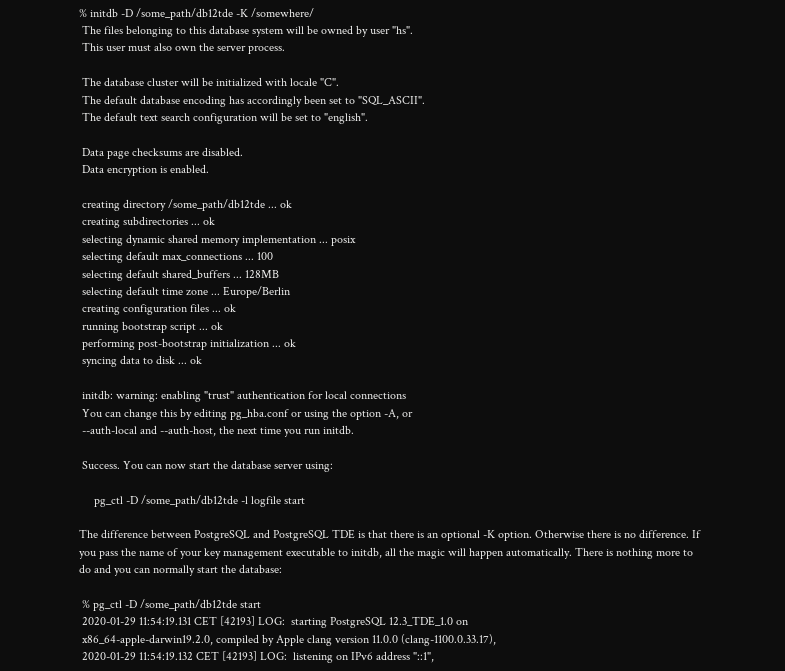% initdb -D /some_path/db12tde -K /somewhere/
 The files belonging to this database system will be owned by user "hs".
 This user must also own the server process.

 The database cluster will be initialized with locale "C".
 The default database encoding has accordingly been set to "SQL_ASCII".
 The default text search configuration will be set to "english".

 Data page checksums are disabled.
 Data encryption is enabled.

 creating directory /some_path/db12tde ... ok
 creating subdirectories ... ok
 selecting dynamic shared memory implementation ... posix
 selecting default max_connections ... 100
 selecting default shared_buffers ... 128MB
 selecting default time zone ... Europe/Berlin
 creating configuration files ... ok
 running bootstrap script ... ok
 performing post-bootstrap initialization ... ok
 syncing data to disk ... ok

 initdb: warning: enabling "trust" authentication for local connections
 You can change this by editing pg_hba.conf or using the option -A, or
 --auth-local and --auth-host, the next time you run initdb.

 Success. You can now start the database server using:

     pg_ctl -D /some_path/db12tde -l logfile start

The difference between PostgreSQL and PostgreSQL TDE is that there is an optional -K option. Otherwise there is no difference. If you pass the name of your key management executable to initdb, all the magic will happen automatically. There is nothing more to do and you can normally start the database:

 % pg_ctl -D /some_path/db12tde start
 2020-01-29 11:54:19.131 CET [42193] LOG:  starting PostgreSQL 12.3_TDE_1.0 on
 x86_64-apple-darwin19.2.0, compiled by Apple clang version 11.0.0 (clang-1100.0.33.17),
 2020-01-29 11:54:19.132 CET [42193] LOG:  listening on IPv6 address "::1",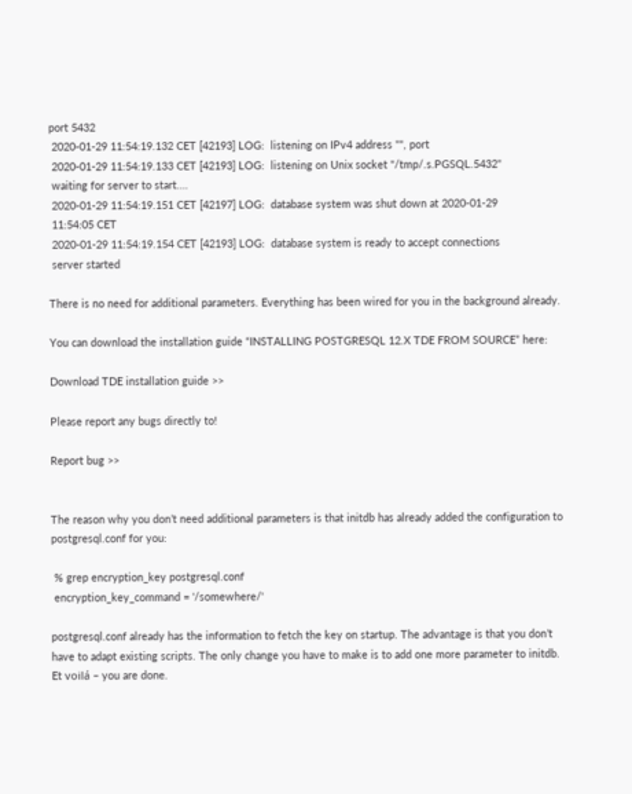port 5432
 2020-01-29 11:54:19.132 CET [42193] LOG:  listening on IPv4 address "", port
 2020-01-29 11:54:19.133 CET [42193] LOG:  listening on Unix socket "/tmp/.s.PGSQL.5432"
 waiting for server to start.…
 2020-01-29 11:54:19.151 CET [42197] LOG:  database system was shut down at 2020-01-29
 11:54:05 CET
 2020-01-29 11:54:19.154 CET [42193] LOG:  database system is ready to accept connections
 server started

There is no need for additional parameters. Everything has been wired for you in the background already.

You can download the installation guide “INSTALLING POSTGRESQL 12.X TDE FROM SOURCE” here:

Download TDE installation guide >>

Please report any bugs directly to!

Report bug >>


The reason why you don’t need additional parameters is that initdb has already added the configuration to postgresql.conf for you:

 % grep encryption_key postgresql.conf
 encryption_key_command = '/somewhere/'

postgresql.conf already has the information to fetch the key on startup. The advantage is that you don’t have to adapt existing scripts. The only change you have to make is to add one more parameter to initdb. Et voilá – you are done.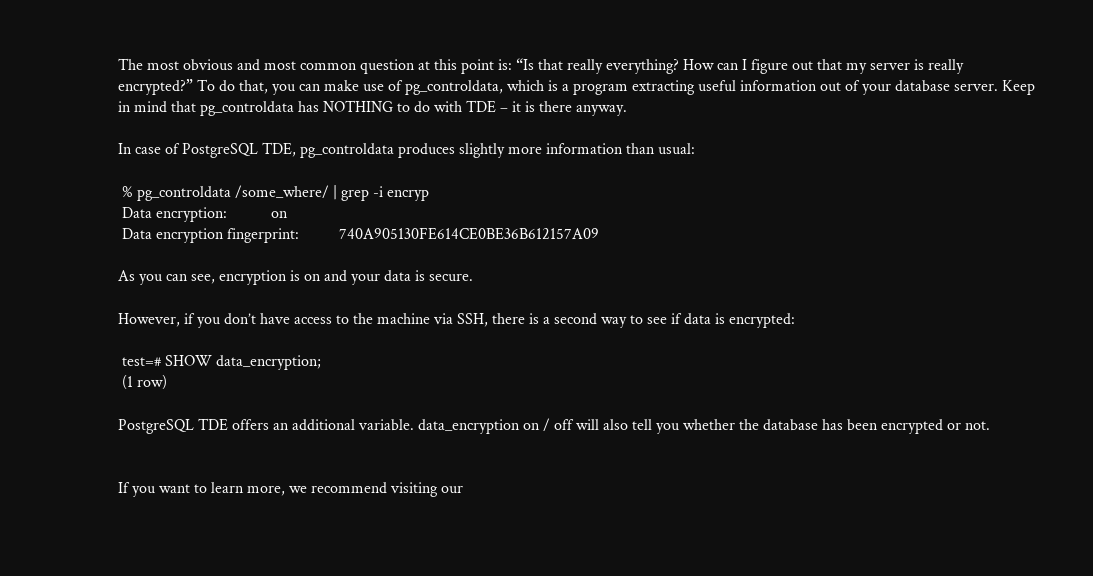The most obvious and most common question at this point is: “Is that really everything? How can I figure out that my server is really encrypted?” To do that, you can make use of pg_controldata, which is a program extracting useful information out of your database server. Keep in mind that pg_controldata has NOTHING to do with TDE – it is there anyway.

In case of PostgreSQL TDE, pg_controldata produces slightly more information than usual:

 % pg_controldata /some_where/ | grep -i encryp
 Data encryption:           on
 Data encryption fingerprint:          740A905130FE614CE0BE36B612157A09

As you can see, encryption is on and your data is secure.

However, if you don’t have access to the machine via SSH, there is a second way to see if data is encrypted:

 test=# SHOW data_encryption;
 (1 row)

PostgreSQL TDE offers an additional variable. data_encryption on / off will also tell you whether the database has been encrypted or not.


If you want to learn more, we recommend visiting our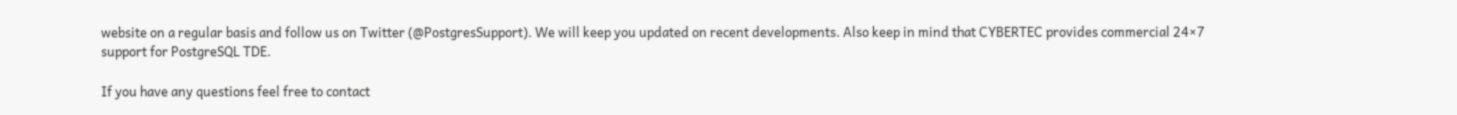website on a regular basis and follow us on Twitter (@PostgresSupport). We will keep you updated on recent developments. Also keep in mind that CYBERTEC provides commercial 24×7 support for PostgreSQL TDE.

If you have any questions feel free to contact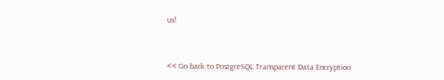us!



<< Go back to PostgreSQL Transparent Data Encryption